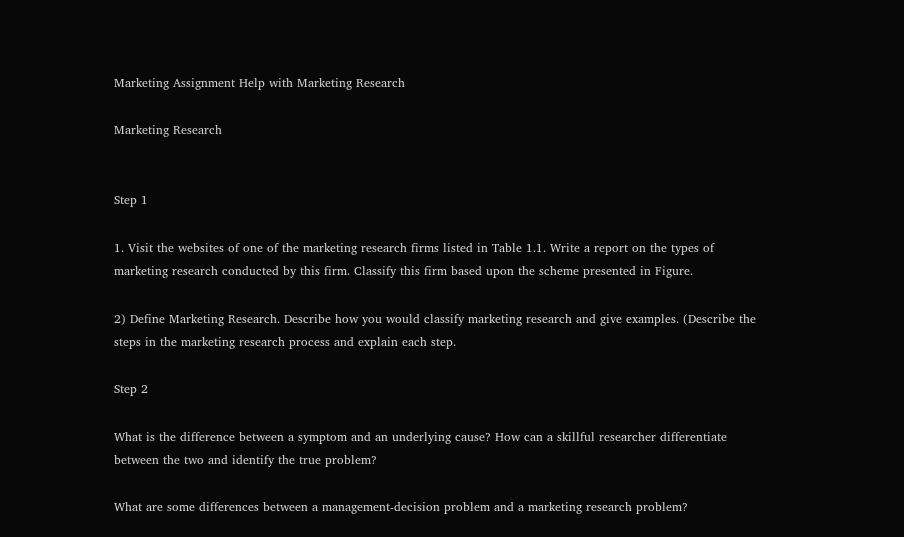Marketing Assignment Help with Marketing Research

Marketing Research


Step 1

1. Visit the websites of one of the marketing research firms listed in Table 1.1. Write a report on the types of marketing research conducted by this firm. Classify this firm based upon the scheme presented in Figure.

2) Define Marketing Research. Describe how you would classify marketing research and give examples. (Describe the steps in the marketing research process and explain each step.

Step 2

What is the difference between a symptom and an underlying cause? How can a skillful researcher differentiate between the two and identify the true problem?

What are some differences between a management-decision problem and a marketing research problem?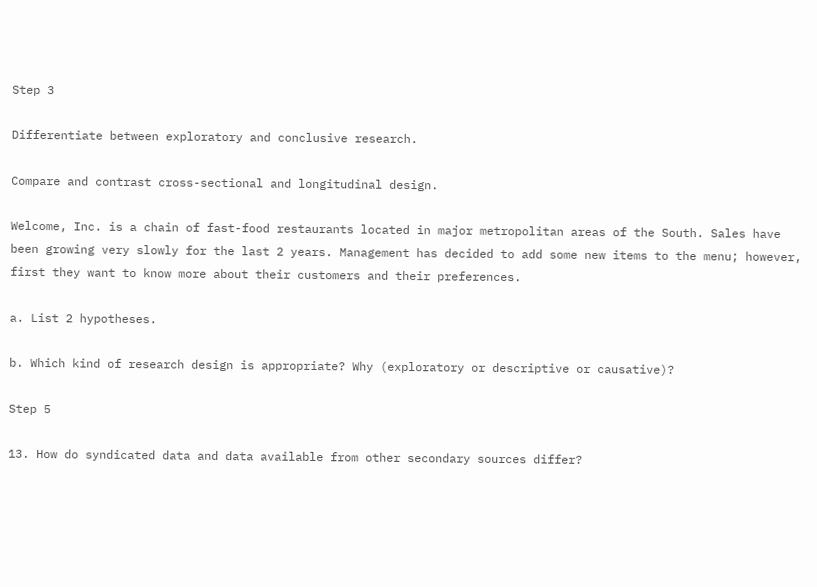Step 3

Differentiate between exploratory and conclusive research.

Compare and contrast cross-sectional and longitudinal design.

Welcome, Inc. is a chain of fast-food restaurants located in major metropolitan areas of the South. Sales have been growing very slowly for the last 2 years. Management has decided to add some new items to the menu; however, first they want to know more about their customers and their preferences.

a. List 2 hypotheses.

b. Which kind of research design is appropriate? Why (exploratory or descriptive or causative)?

Step 5

13. How do syndicated data and data available from other secondary sources differ?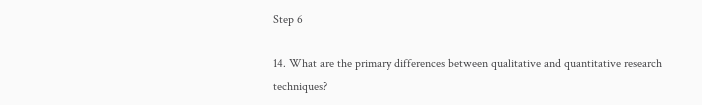Step 6

14. What are the primary differences between qualitative and quantitative research techniques?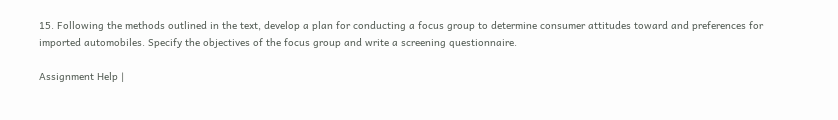15. Following the methods outlined in the text, develop a plan for conducting a focus group to determine consumer attitudes toward and preferences for imported automobiles. Specify the objectives of the focus group and write a screening questionnaire.

Assignment Help |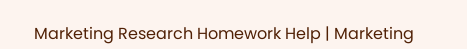Marketing Research Homework Help | Marketing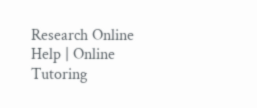Research Online Help | Online Tutoring